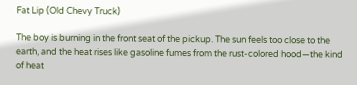Fat Lip (Old Chevy Truck)

The boy is burning in the front seat of the pickup. The sun feels too close to the earth, and the heat rises like gasoline fumes from the rust-colored hood—the kind of heat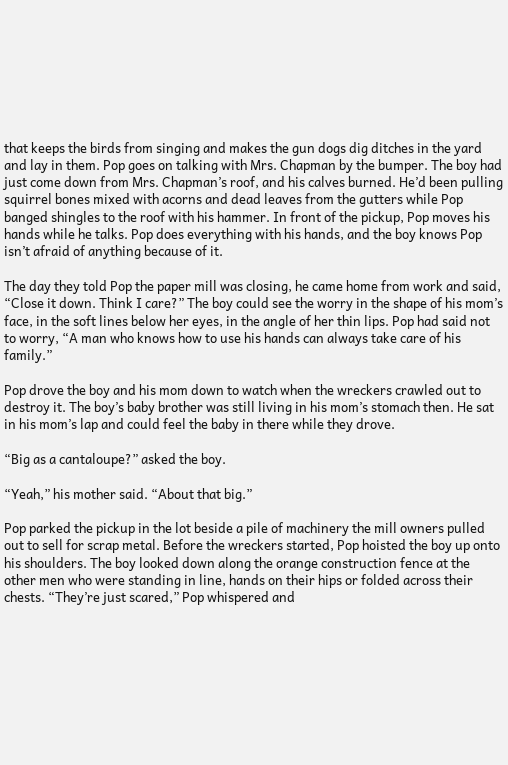that keeps the birds from singing and makes the gun dogs dig ditches in the yard and lay in them. Pop goes on talking with Mrs. Chapman by the bumper. The boy had just come down from Mrs. Chapman’s roof, and his calves burned. He’d been pulling squirrel bones mixed with acorns and dead leaves from the gutters while Pop banged shingles to the roof with his hammer. In front of the pickup, Pop moves his hands while he talks. Pop does everything with his hands, and the boy knows Pop isn’t afraid of anything because of it.

The day they told Pop the paper mill was closing, he came home from work and said, “Close it down. Think I care?” The boy could see the worry in the shape of his mom’s face, in the soft lines below her eyes, in the angle of her thin lips. Pop had said not to worry, “A man who knows how to use his hands can always take care of his family.”

Pop drove the boy and his mom down to watch when the wreckers crawled out to destroy it. The boy’s baby brother was still living in his mom’s stomach then. He sat in his mom’s lap and could feel the baby in there while they drove.

“Big as a cantaloupe?” asked the boy.

“Yeah,” his mother said. “About that big.”

Pop parked the pickup in the lot beside a pile of machinery the mill owners pulled out to sell for scrap metal. Before the wreckers started, Pop hoisted the boy up onto his shoulders. The boy looked down along the orange construction fence at the other men who were standing in line, hands on their hips or folded across their chests. “They’re just scared,” Pop whispered and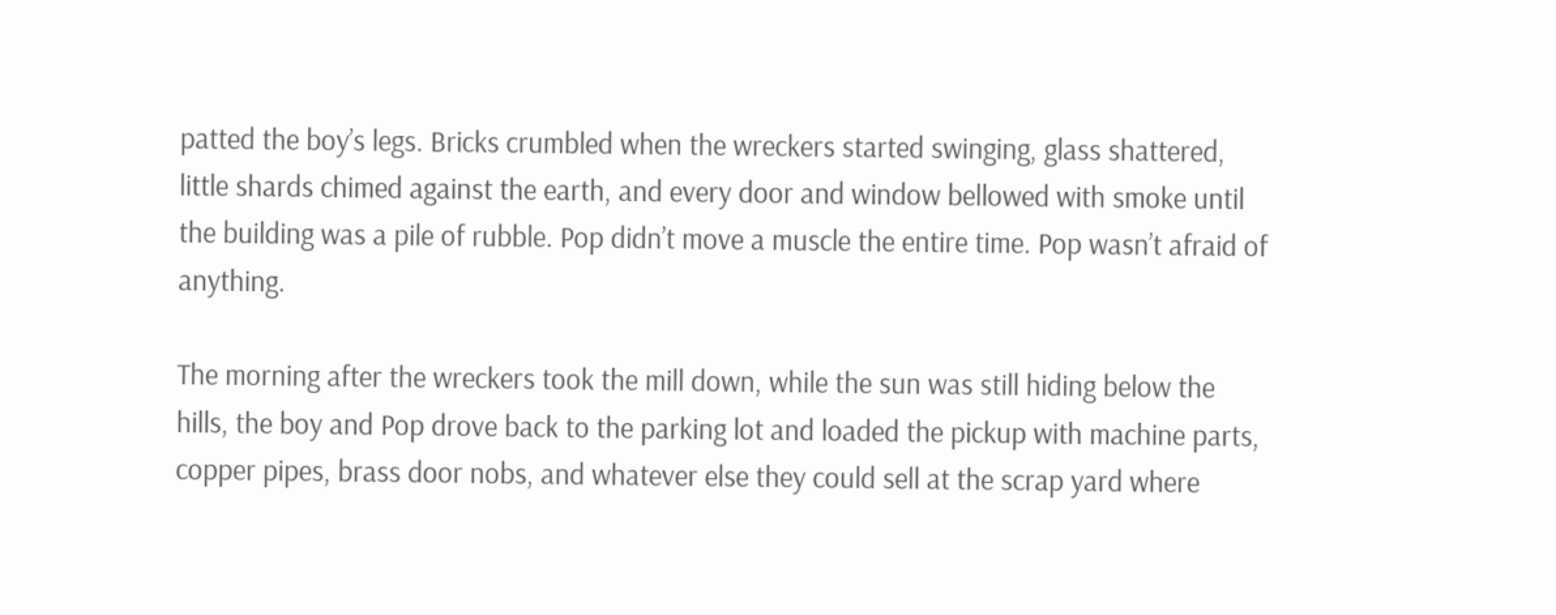patted the boy’s legs. Bricks crumbled when the wreckers started swinging, glass shattered, little shards chimed against the earth, and every door and window bellowed with smoke until the building was a pile of rubble. Pop didn’t move a muscle the entire time. Pop wasn’t afraid of anything.

The morning after the wreckers took the mill down, while the sun was still hiding below the hills, the boy and Pop drove back to the parking lot and loaded the pickup with machine parts, copper pipes, brass door nobs, and whatever else they could sell at the scrap yard where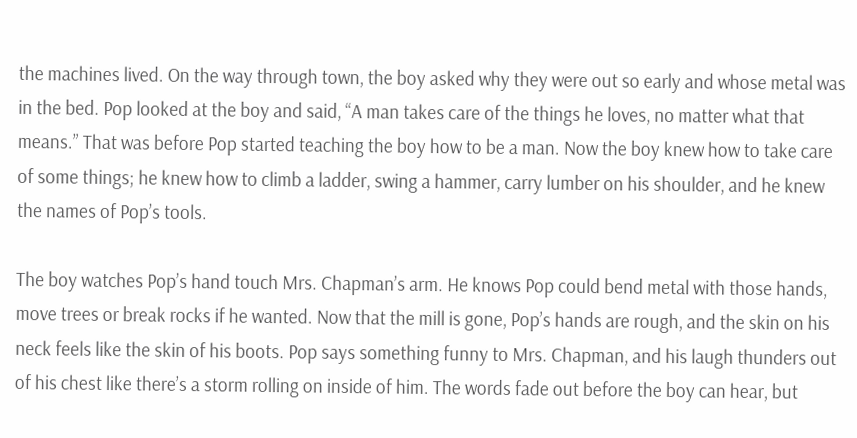the machines lived. On the way through town, the boy asked why they were out so early and whose metal was in the bed. Pop looked at the boy and said, “A man takes care of the things he loves, no matter what that means.” That was before Pop started teaching the boy how to be a man. Now the boy knew how to take care of some things; he knew how to climb a ladder, swing a hammer, carry lumber on his shoulder, and he knew the names of Pop’s tools.

The boy watches Pop’s hand touch Mrs. Chapman’s arm. He knows Pop could bend metal with those hands, move trees or break rocks if he wanted. Now that the mill is gone, Pop’s hands are rough, and the skin on his neck feels like the skin of his boots. Pop says something funny to Mrs. Chapman, and his laugh thunders out of his chest like there’s a storm rolling on inside of him. The words fade out before the boy can hear, but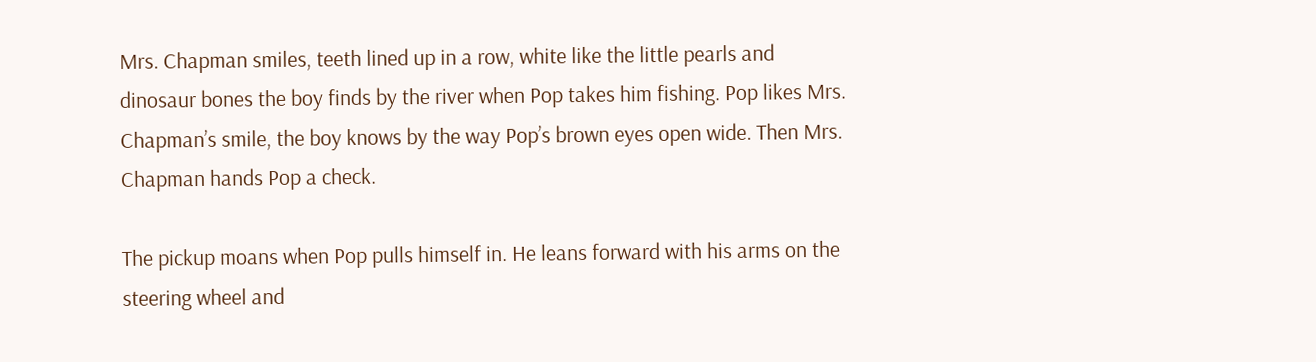Mrs. Chapman smiles, teeth lined up in a row, white like the little pearls and dinosaur bones the boy finds by the river when Pop takes him fishing. Pop likes Mrs. Chapman’s smile, the boy knows by the way Pop’s brown eyes open wide. Then Mrs. Chapman hands Pop a check.

The pickup moans when Pop pulls himself in. He leans forward with his arms on the steering wheel and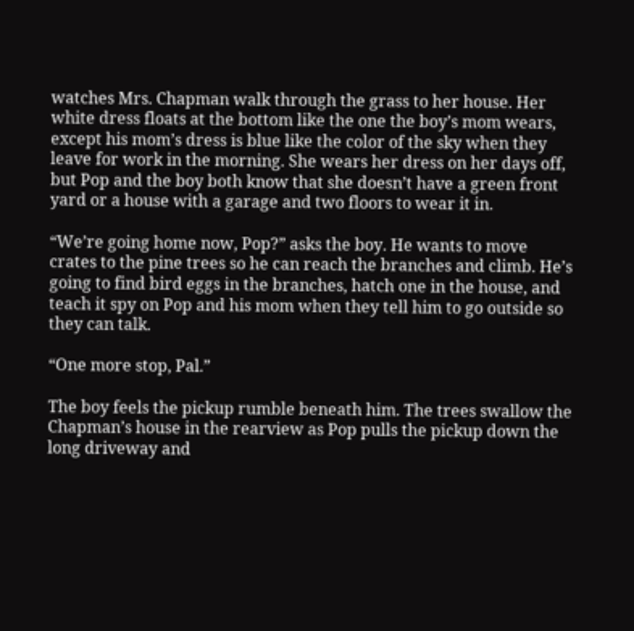watches Mrs. Chapman walk through the grass to her house. Her white dress floats at the bottom like the one the boy’s mom wears, except his mom’s dress is blue like the color of the sky when they leave for work in the morning. She wears her dress on her days off, but Pop and the boy both know that she doesn’t have a green front yard or a house with a garage and two floors to wear it in.

“We’re going home now, Pop?” asks the boy. He wants to move crates to the pine trees so he can reach the branches and climb. He’s going to find bird eggs in the branches, hatch one in the house, and teach it spy on Pop and his mom when they tell him to go outside so they can talk.

“One more stop, Pal.”

The boy feels the pickup rumble beneath him. The trees swallow the Chapman’s house in the rearview as Pop pulls the pickup down the long driveway and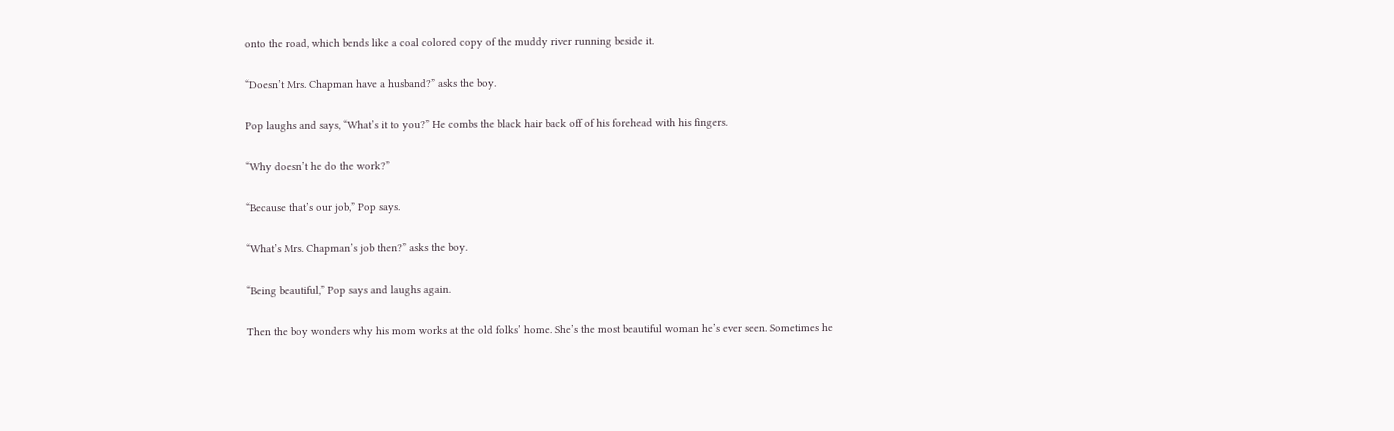onto the road, which bends like a coal colored copy of the muddy river running beside it.

“Doesn’t Mrs. Chapman have a husband?” asks the boy.

Pop laughs and says, “What’s it to you?” He combs the black hair back off of his forehead with his fingers.

“Why doesn’t he do the work?”

“Because that’s our job,” Pop says.

“What’s Mrs. Chapman’s job then?” asks the boy.

“Being beautiful,” Pop says and laughs again.

Then the boy wonders why his mom works at the old folks’ home. She’s the most beautiful woman he’s ever seen. Sometimes he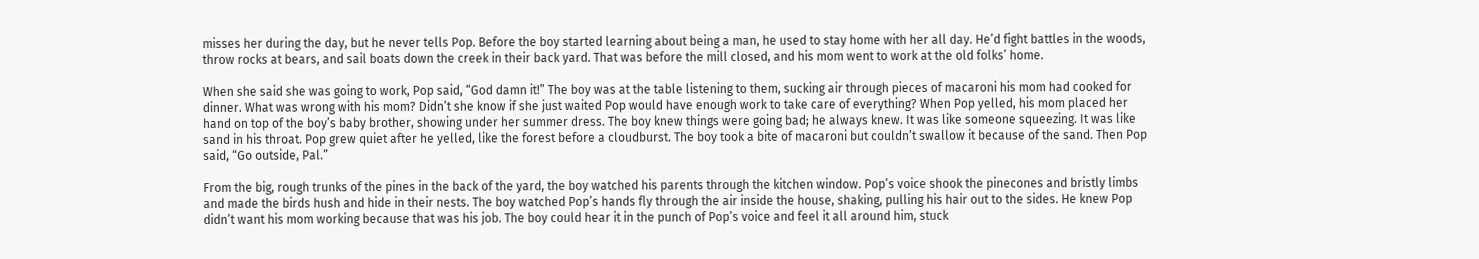misses her during the day, but he never tells Pop. Before the boy started learning about being a man, he used to stay home with her all day. He’d fight battles in the woods, throw rocks at bears, and sail boats down the creek in their back yard. That was before the mill closed, and his mom went to work at the old folks’ home.

When she said she was going to work, Pop said, “God damn it!” The boy was at the table listening to them, sucking air through pieces of macaroni his mom had cooked for dinner. What was wrong with his mom? Didn’t she know if she just waited Pop would have enough work to take care of everything? When Pop yelled, his mom placed her hand on top of the boy’s baby brother, showing under her summer dress. The boy knew things were going bad; he always knew. It was like someone squeezing. It was like sand in his throat. Pop grew quiet after he yelled, like the forest before a cloudburst. The boy took a bite of macaroni but couldn’t swallow it because of the sand. Then Pop said, “Go outside, Pal.”

From the big, rough trunks of the pines in the back of the yard, the boy watched his parents through the kitchen window. Pop’s voice shook the pinecones and bristly limbs and made the birds hush and hide in their nests. The boy watched Pop’s hands fly through the air inside the house, shaking, pulling his hair out to the sides. He knew Pop didn’t want his mom working because that was his job. The boy could hear it in the punch of Pop’s voice and feel it all around him, stuck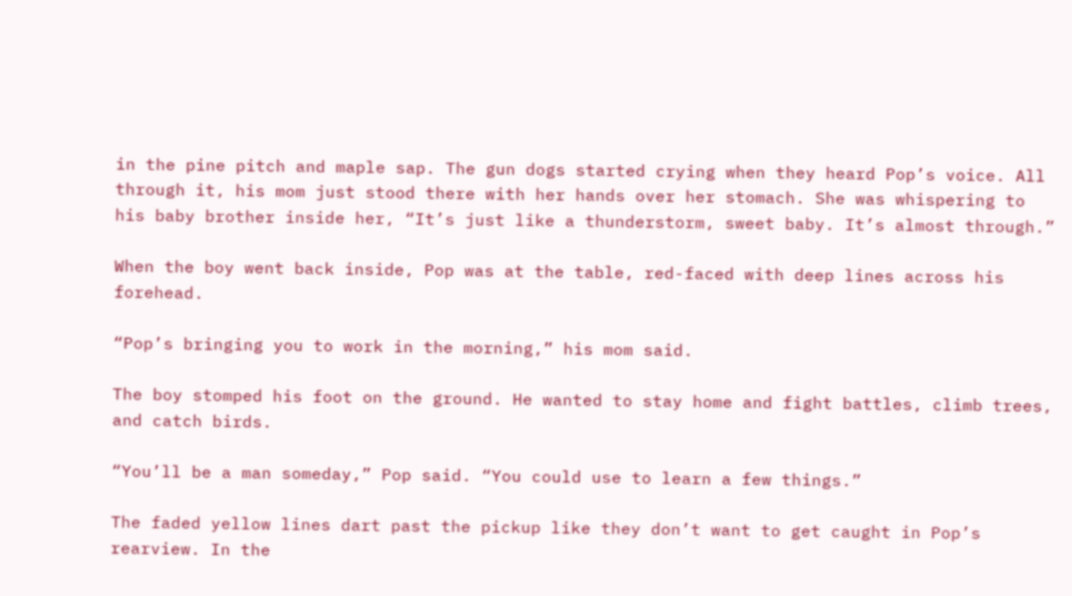in the pine pitch and maple sap. The gun dogs started crying when they heard Pop’s voice. All through it, his mom just stood there with her hands over her stomach. She was whispering to his baby brother inside her, “It’s just like a thunderstorm, sweet baby. It’s almost through.”

When the boy went back inside, Pop was at the table, red-faced with deep lines across his forehead.

“Pop’s bringing you to work in the morning,” his mom said.

The boy stomped his foot on the ground. He wanted to stay home and fight battles, climb trees, and catch birds.

“You’ll be a man someday,” Pop said. “You could use to learn a few things.”

The faded yellow lines dart past the pickup like they don’t want to get caught in Pop’s rearview. In the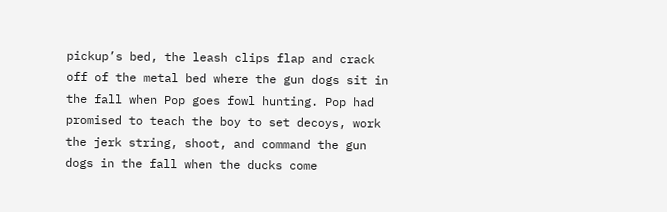pickup’s bed, the leash clips flap and crack off of the metal bed where the gun dogs sit in the fall when Pop goes fowl hunting. Pop had promised to teach the boy to set decoys, work the jerk string, shoot, and command the gun dogs in the fall when the ducks come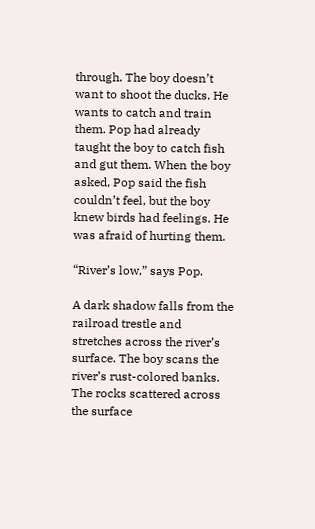through. The boy doesn’t want to shoot the ducks. He wants to catch and train them. Pop had already taught the boy to catch fish and gut them. When the boy asked, Pop said the fish couldn’t feel, but the boy knew birds had feelings. He was afraid of hurting them.

“River’s low,” says Pop.

A dark shadow falls from the railroad trestle and stretches across the river’s surface. The boy scans the river’s rust-colored banks. The rocks scattered across the surface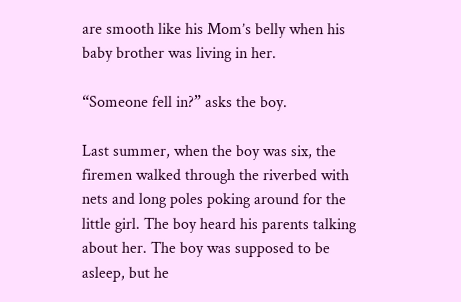are smooth like his Mom’s belly when his baby brother was living in her.

“Someone fell in?” asks the boy.

Last summer, when the boy was six, the firemen walked through the riverbed with nets and long poles poking around for the little girl. The boy heard his parents talking about her. The boy was supposed to be asleep, but he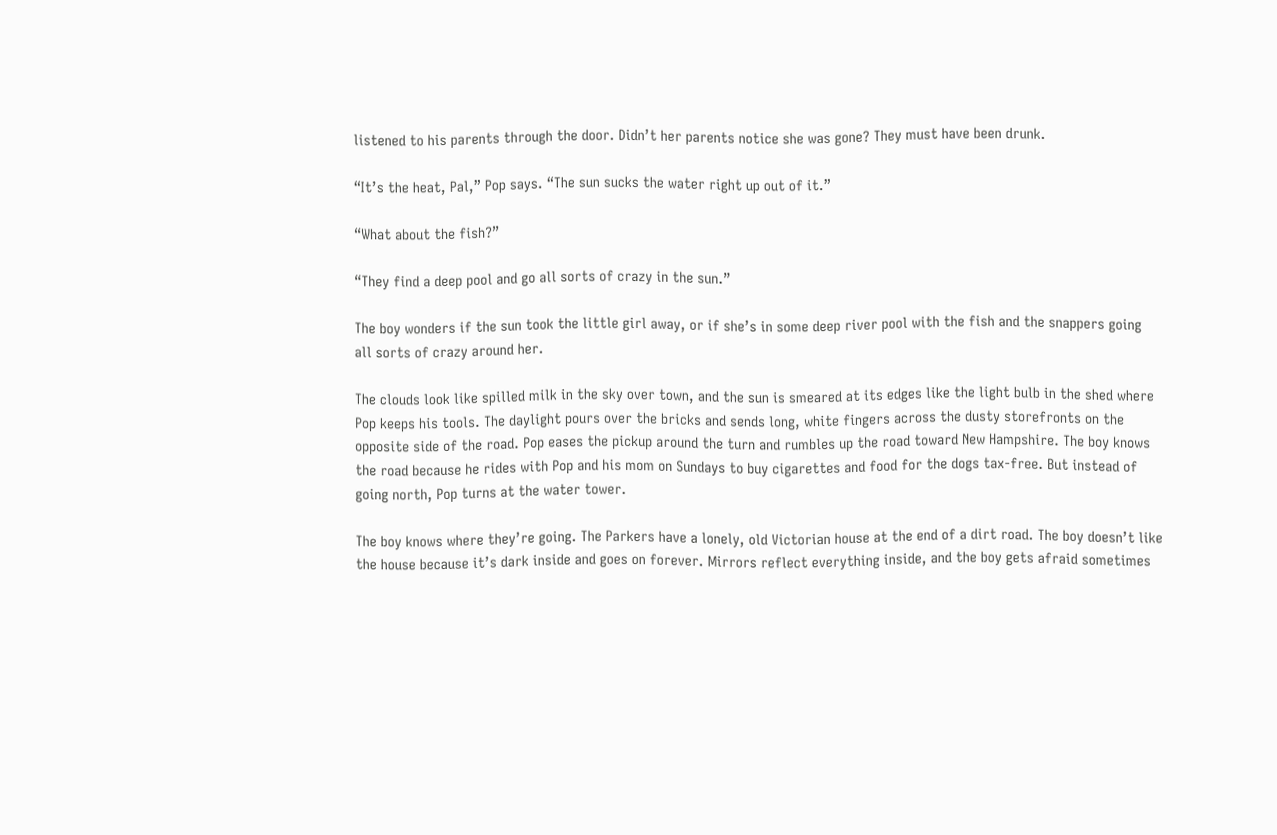listened to his parents through the door. Didn’t her parents notice she was gone? They must have been drunk.

“It’s the heat, Pal,” Pop says. “The sun sucks the water right up out of it.”

“What about the fish?”

“They find a deep pool and go all sorts of crazy in the sun.”

The boy wonders if the sun took the little girl away, or if she’s in some deep river pool with the fish and the snappers going all sorts of crazy around her.

The clouds look like spilled milk in the sky over town, and the sun is smeared at its edges like the light bulb in the shed where Pop keeps his tools. The daylight pours over the bricks and sends long, white fingers across the dusty storefronts on the opposite side of the road. Pop eases the pickup around the turn and rumbles up the road toward New Hampshire. The boy knows the road because he rides with Pop and his mom on Sundays to buy cigarettes and food for the dogs tax-free. But instead of going north, Pop turns at the water tower.

The boy knows where they’re going. The Parkers have a lonely, old Victorian house at the end of a dirt road. The boy doesn’t like the house because it’s dark inside and goes on forever. Mirrors reflect everything inside, and the boy gets afraid sometimes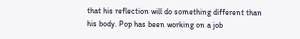that his reflection will do something different than his body. Pop has been working on a job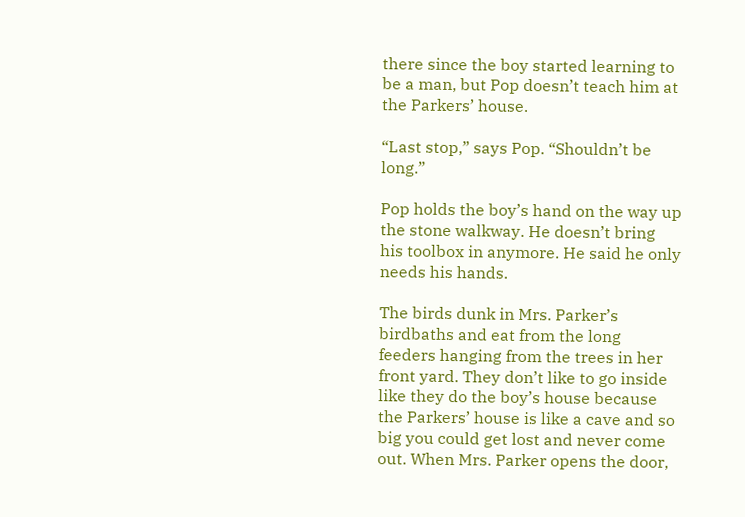there since the boy started learning to be a man, but Pop doesn’t teach him at the Parkers’ house.

“Last stop,” says Pop. “Shouldn’t be long.”

Pop holds the boy’s hand on the way up the stone walkway. He doesn’t bring his toolbox in anymore. He said he only needs his hands.

The birds dunk in Mrs. Parker’s birdbaths and eat from the long feeders hanging from the trees in her front yard. They don’t like to go inside like they do the boy’s house because the Parkers’ house is like a cave and so big you could get lost and never come out. When Mrs. Parker opens the door,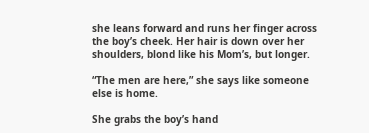she leans forward and runs her finger across the boy’s cheek. Her hair is down over her shoulders, blond like his Mom’s, but longer.

“The men are here,” she says like someone else is home.

She grabs the boy’s hand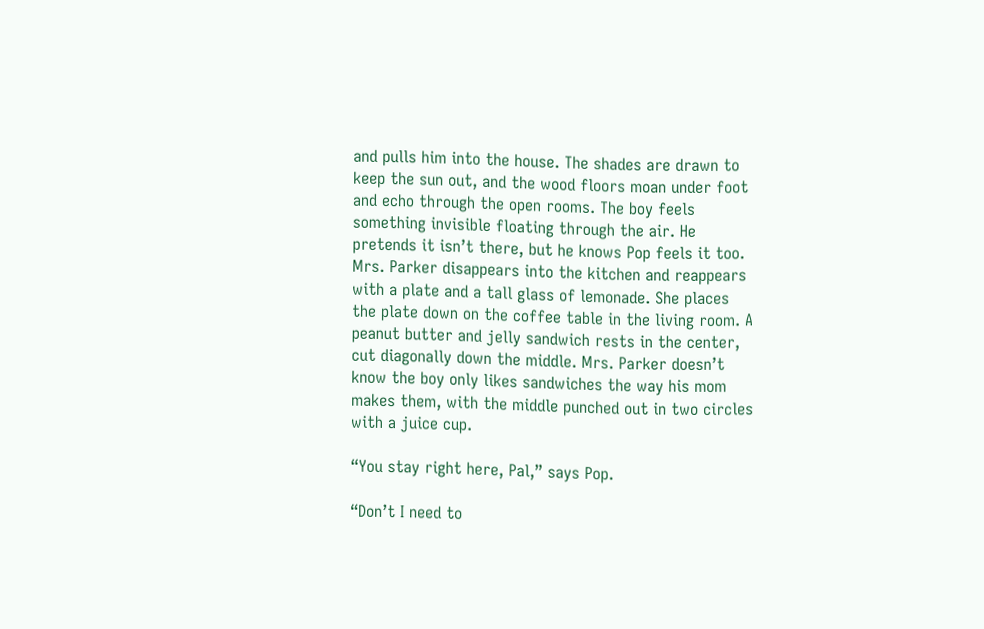and pulls him into the house. The shades are drawn to keep the sun out, and the wood floors moan under foot and echo through the open rooms. The boy feels something invisible floating through the air. He pretends it isn’t there, but he knows Pop feels it too. Mrs. Parker disappears into the kitchen and reappears with a plate and a tall glass of lemonade. She places the plate down on the coffee table in the living room. A peanut butter and jelly sandwich rests in the center, cut diagonally down the middle. Mrs. Parker doesn’t know the boy only likes sandwiches the way his mom makes them, with the middle punched out in two circles with a juice cup.

“You stay right here, Pal,” says Pop.

“Don’t I need to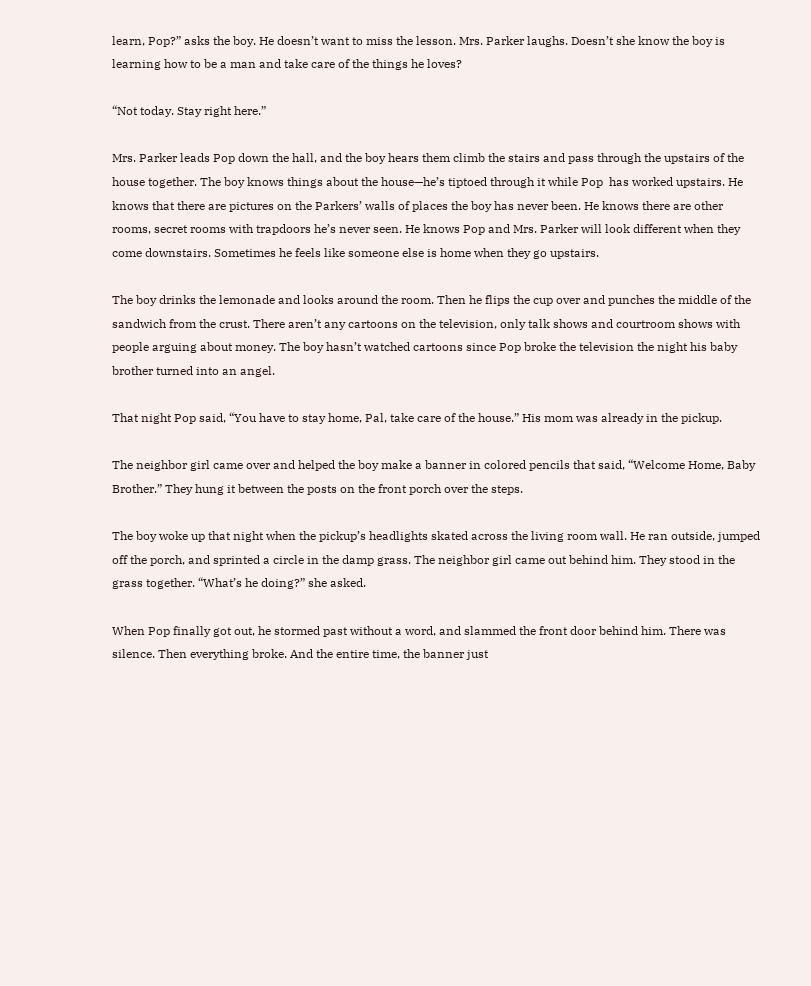learn, Pop?” asks the boy. He doesn’t want to miss the lesson. Mrs. Parker laughs. Doesn’t she know the boy is learning how to be a man and take care of the things he loves?

“Not today. Stay right here.”

Mrs. Parker leads Pop down the hall, and the boy hears them climb the stairs and pass through the upstairs of the house together. The boy knows things about the house—he’s tiptoed through it while Pop  has worked upstairs. He knows that there are pictures on the Parkers’ walls of places the boy has never been. He knows there are other rooms, secret rooms with trapdoors he’s never seen. He knows Pop and Mrs. Parker will look different when they come downstairs. Sometimes he feels like someone else is home when they go upstairs.

The boy drinks the lemonade and looks around the room. Then he flips the cup over and punches the middle of the sandwich from the crust. There aren’t any cartoons on the television, only talk shows and courtroom shows with people arguing about money. The boy hasn’t watched cartoons since Pop broke the television the night his baby brother turned into an angel.

That night Pop said, “You have to stay home, Pal, take care of the house.” His mom was already in the pickup.

The neighbor girl came over and helped the boy make a banner in colored pencils that said, “Welcome Home, Baby Brother.” They hung it between the posts on the front porch over the steps.

The boy woke up that night when the pickup’s headlights skated across the living room wall. He ran outside, jumped off the porch, and sprinted a circle in the damp grass. The neighbor girl came out behind him. They stood in the grass together. “What’s he doing?” she asked.

When Pop finally got out, he stormed past without a word, and slammed the front door behind him. There was silence. Then everything broke. And the entire time, the banner just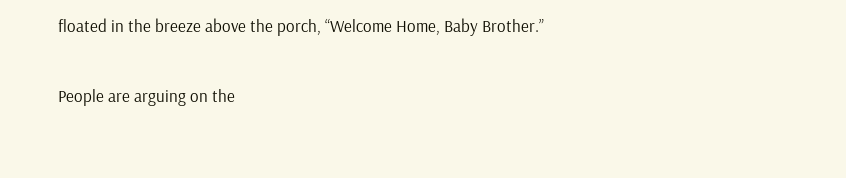floated in the breeze above the porch, “Welcome Home, Baby Brother.”

People are arguing on the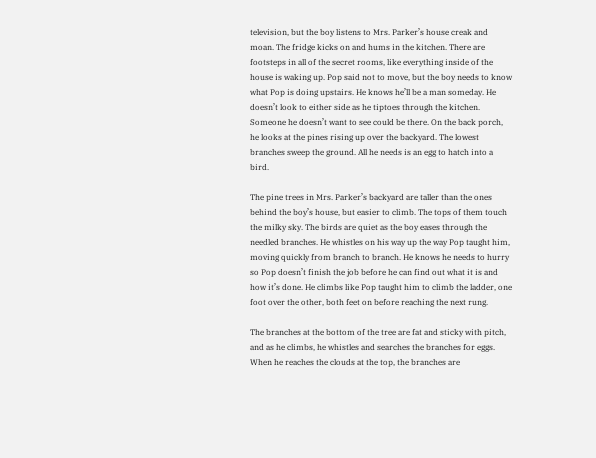television, but the boy listens to Mrs. Parker’s house creak and moan. The fridge kicks on and hums in the kitchen. There are footsteps in all of the secret rooms, like everything inside of the house is waking up. Pop said not to move, but the boy needs to know what Pop is doing upstairs. He knows he’ll be a man someday. He doesn’t look to either side as he tiptoes through the kitchen. Someone he doesn’t want to see could be there. On the back porch, he looks at the pines rising up over the backyard. The lowest branches sweep the ground. All he needs is an egg to hatch into a bird.

The pine trees in Mrs. Parker’s backyard are taller than the ones behind the boy’s house, but easier to climb. The tops of them touch the milky sky. The birds are quiet as the boy eases through the needled branches. He whistles on his way up the way Pop taught him, moving quickly from branch to branch. He knows he needs to hurry so Pop doesn’t finish the job before he can find out what it is and how it’s done. He climbs like Pop taught him to climb the ladder, one foot over the other, both feet on before reaching the next rung.

The branches at the bottom of the tree are fat and sticky with pitch, and as he climbs, he whistles and searches the branches for eggs. When he reaches the clouds at the top, the branches are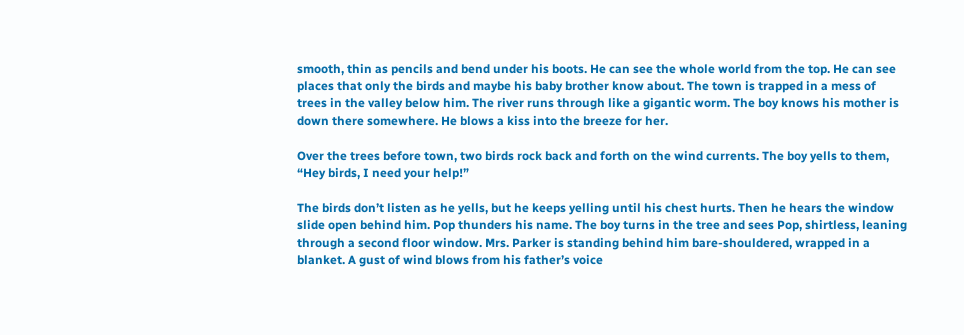smooth, thin as pencils and bend under his boots. He can see the whole world from the top. He can see places that only the birds and maybe his baby brother know about. The town is trapped in a mess of trees in the valley below him. The river runs through like a gigantic worm. The boy knows his mother is down there somewhere. He blows a kiss into the breeze for her.

Over the trees before town, two birds rock back and forth on the wind currents. The boy yells to them, “Hey birds, I need your help!”

The birds don’t listen as he yells, but he keeps yelling until his chest hurts. Then he hears the window slide open behind him. Pop thunders his name. The boy turns in the tree and sees Pop, shirtless, leaning through a second floor window. Mrs. Parker is standing behind him bare-shouldered, wrapped in a blanket. A gust of wind blows from his father’s voice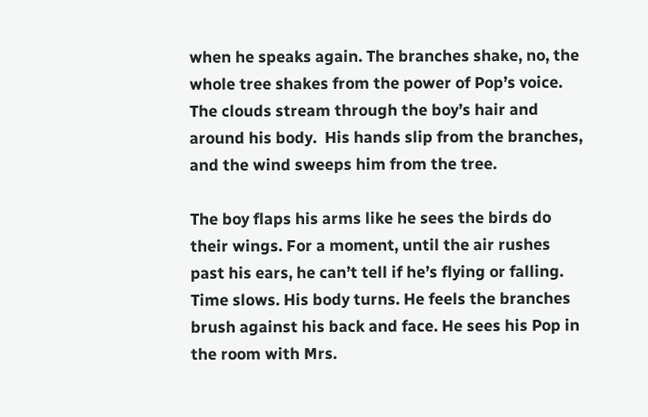when he speaks again. The branches shake, no, the whole tree shakes from the power of Pop’s voice. The clouds stream through the boy’s hair and around his body.  His hands slip from the branches, and the wind sweeps him from the tree.

The boy flaps his arms like he sees the birds do their wings. For a moment, until the air rushes past his ears, he can’t tell if he’s flying or falling. Time slows. His body turns. He feels the branches brush against his back and face. He sees his Pop in the room with Mrs.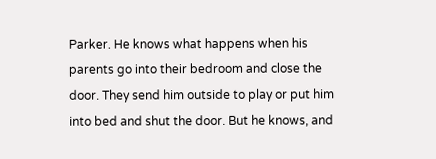Parker. He knows what happens when his parents go into their bedroom and close the door. They send him outside to play or put him into bed and shut the door. But he knows, and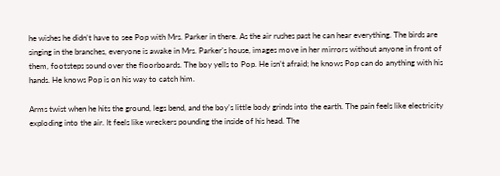he wishes he didn’t have to see Pop with Mrs. Parker in there. As the air rushes past he can hear everything. The birds are singing in the branches, everyone is awake in Mrs. Parker’s house, images move in her mirrors without anyone in front of them, footsteps sound over the floorboards. The boy yells to Pop. He isn’t afraid; he knows Pop can do anything with his hands. He knows Pop is on his way to catch him.

Arms twist when he hits the ground, legs bend, and the boy’s little body grinds into the earth. The pain feels like electricity exploding into the air. It feels like wreckers pounding the inside of his head. The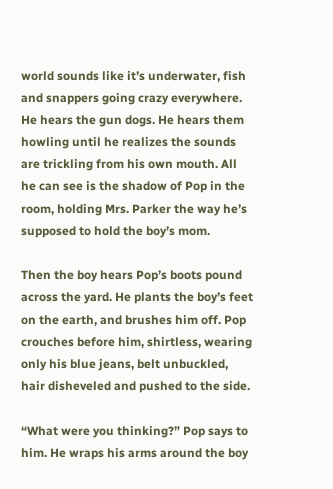world sounds like it’s underwater, fish and snappers going crazy everywhere. He hears the gun dogs. He hears them howling until he realizes the sounds are trickling from his own mouth. All he can see is the shadow of Pop in the room, holding Mrs. Parker the way he’s supposed to hold the boy’s mom.

Then the boy hears Pop’s boots pound across the yard. He plants the boy’s feet on the earth, and brushes him off. Pop crouches before him, shirtless, wearing only his blue jeans, belt unbuckled, hair disheveled and pushed to the side.

“What were you thinking?” Pop says to him. He wraps his arms around the boy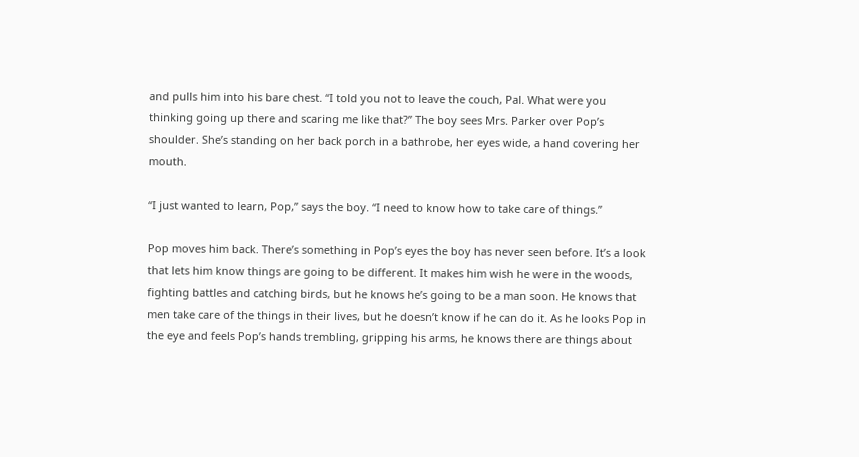and pulls him into his bare chest. “I told you not to leave the couch, Pal. What were you thinking going up there and scaring me like that?” The boy sees Mrs. Parker over Pop’s shoulder. She’s standing on her back porch in a bathrobe, her eyes wide, a hand covering her mouth.

“I just wanted to learn, Pop,” says the boy. “I need to know how to take care of things.”

Pop moves him back. There’s something in Pop’s eyes the boy has never seen before. It’s a look that lets him know things are going to be different. It makes him wish he were in the woods, fighting battles and catching birds, but he knows he’s going to be a man soon. He knows that men take care of the things in their lives, but he doesn’t know if he can do it. As he looks Pop in the eye and feels Pop’s hands trembling, gripping his arms, he knows there are things about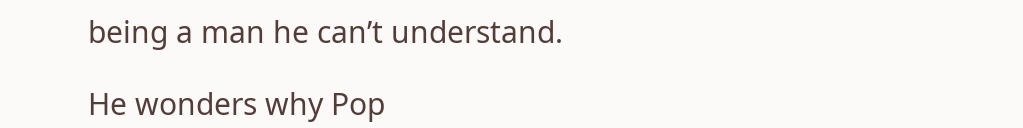being a man he can’t understand.

He wonders why Pop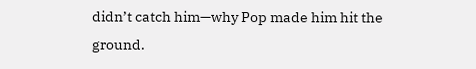didn’t catch him—why Pop made him hit the ground.